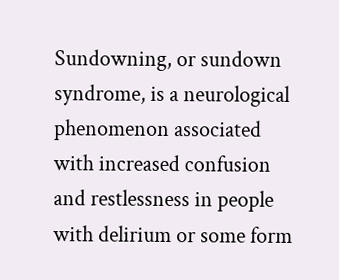Sundowning, or sundown syndrome, is a neurological phenomenon associated with increased confusion and restlessness in people with delirium or some form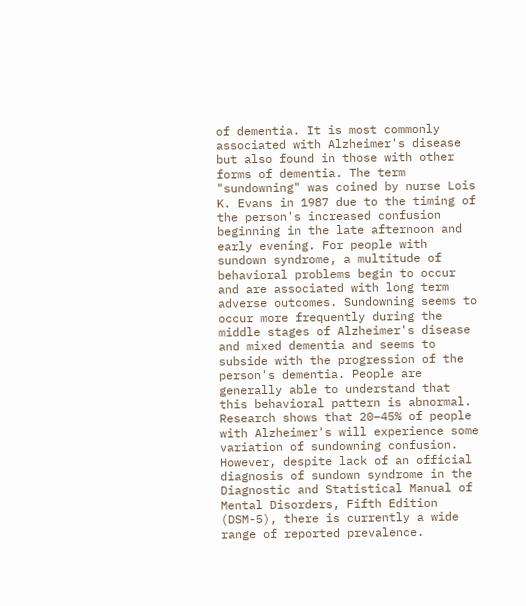of dementia. It is most commonly associated with Alzheimer's disease but also found in those with other forms of dementia. The term "sundowning" was coined by nurse Lois K. Evans in 1987 due to the timing of the person's increased confusion beginning in the late afternoon and early evening. For people with sundown syndrome, a multitude of behavioral problems begin to occur and are associated with long term adverse outcomes. Sundowning seems to occur more frequently during the middle stages of Alzheimer's disease and mixed dementia and seems to subside with the progression of the person's dementia. People are generally able to understand that this behavioral pattern is abnormal. Research shows that 20–45% of people with Alzheimer's will experience some variation of sundowning confusion. However, despite lack of an official diagnosis of sundown syndrome in the Diagnostic and Statistical Manual of Mental Disorders, Fifth Edition (DSM-5), there is currently a wide range of reported prevalence.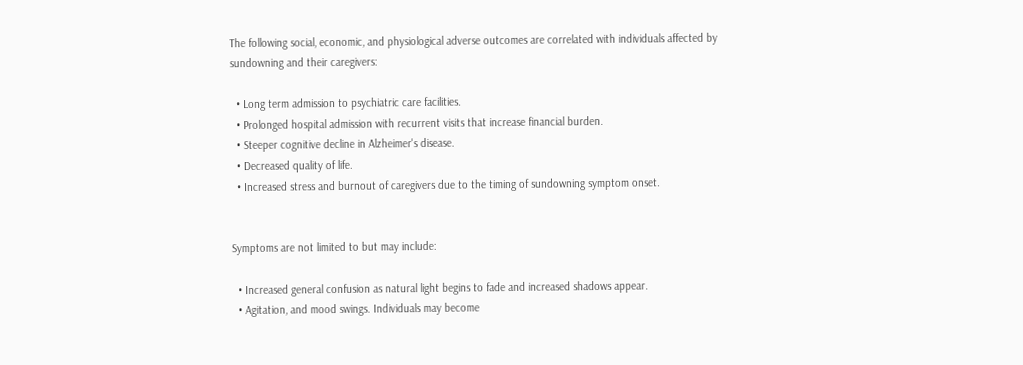The following social, economic, and physiological adverse outcomes are correlated with individuals affected by sundowning and their caregivers:

  • Long term admission to psychiatric care facilities.
  • Prolonged hospital admission with recurrent visits that increase financial burden.
  • Steeper cognitive decline in Alzheimer's disease.
  • Decreased quality of life.
  • Increased stress and burnout of caregivers due to the timing of sundowning symptom onset.


Symptoms are not limited to but may include:

  • Increased general confusion as natural light begins to fade and increased shadows appear.
  • Agitation, and mood swings. Individuals may become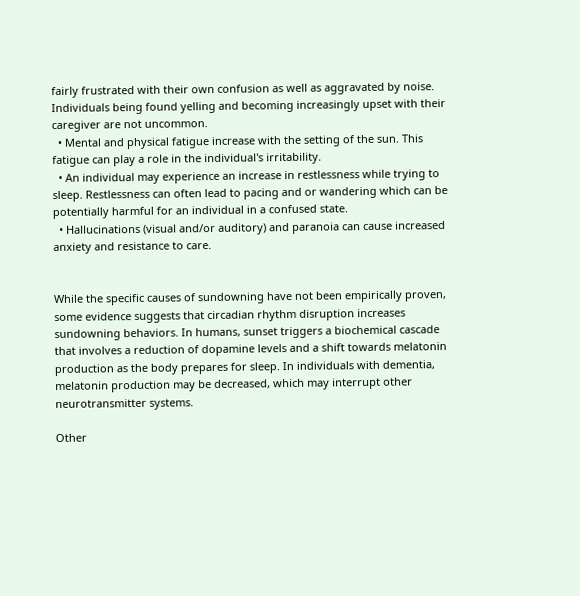fairly frustrated with their own confusion as well as aggravated by noise. Individuals being found yelling and becoming increasingly upset with their caregiver are not uncommon.
  • Mental and physical fatigue increase with the setting of the sun. This fatigue can play a role in the individual's irritability.
  • An individual may experience an increase in restlessness while trying to sleep. Restlessness can often lead to pacing and or wandering which can be potentially harmful for an individual in a confused state.
  • Hallucinations (visual and/or auditory) and paranoia can cause increased anxiety and resistance to care.


While the specific causes of sundowning have not been empirically proven, some evidence suggests that circadian rhythm disruption increases sundowning behaviors. In humans, sunset triggers a biochemical cascade that involves a reduction of dopamine levels and a shift towards melatonin production as the body prepares for sleep. In individuals with dementia, melatonin production may be decreased, which may interrupt other neurotransmitter systems.

Other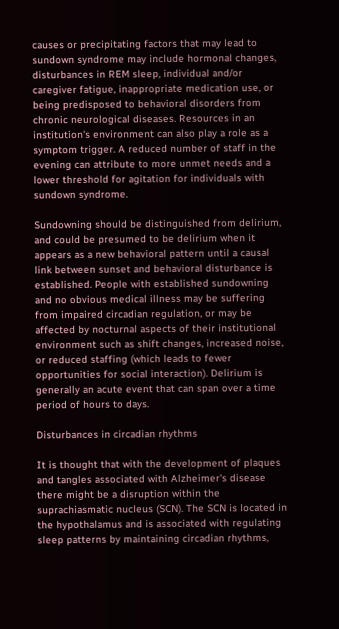causes or precipitating factors that may lead to sundown syndrome may include hormonal changes, disturbances in REM sleep, individual and/or caregiver fatigue, inappropriate medication use, or being predisposed to behavioral disorders from chronic neurological diseases. Resources in an institution's environment can also play a role as a symptom trigger. A reduced number of staff in the evening can attribute to more unmet needs and a lower threshold for agitation for individuals with sundown syndrome.

Sundowning should be distinguished from delirium, and could be presumed to be delirium when it appears as a new behavioral pattern until a causal link between sunset and behavioral disturbance is established. People with established sundowning and no obvious medical illness may be suffering from impaired circadian regulation, or may be affected by nocturnal aspects of their institutional environment such as shift changes, increased noise, or reduced staffing (which leads to fewer opportunities for social interaction). Delirium is generally an acute event that can span over a time period of hours to days.

Disturbances in circadian rhythms

It is thought that with the development of plaques and tangles associated with Alzheimer's disease there might be a disruption within the suprachiasmatic nucleus (SCN). The SCN is located in the hypothalamus and is associated with regulating sleep patterns by maintaining circadian rhythms,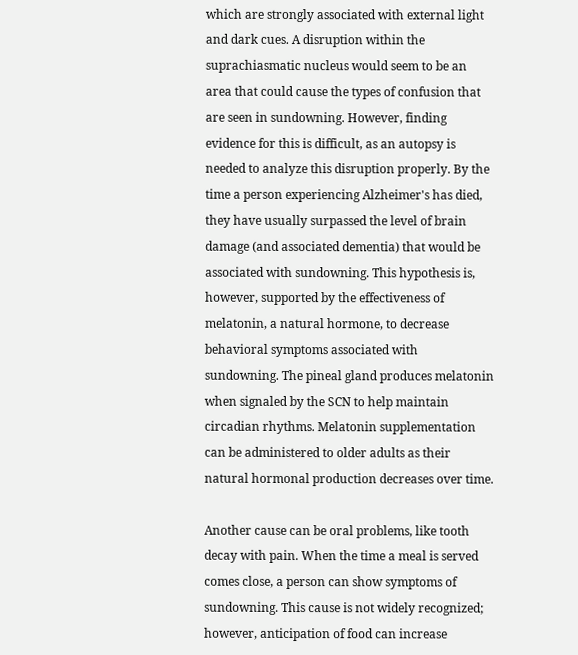which are strongly associated with external light and dark cues. A disruption within the suprachiasmatic nucleus would seem to be an area that could cause the types of confusion that are seen in sundowning. However, finding evidence for this is difficult, as an autopsy is needed to analyze this disruption properly. By the time a person experiencing Alzheimer's has died, they have usually surpassed the level of brain damage (and associated dementia) that would be associated with sundowning. This hypothesis is, however, supported by the effectiveness of melatonin, a natural hormone, to decrease behavioral symptoms associated with sundowning. The pineal gland produces melatonin when signaled by the SCN to help maintain circadian rhythms. Melatonin supplementation can be administered to older adults as their natural hormonal production decreases over time.

Another cause can be oral problems, like tooth decay with pain. When the time a meal is served comes close, a person can show symptoms of sundowning. This cause is not widely recognized; however, anticipation of food can increase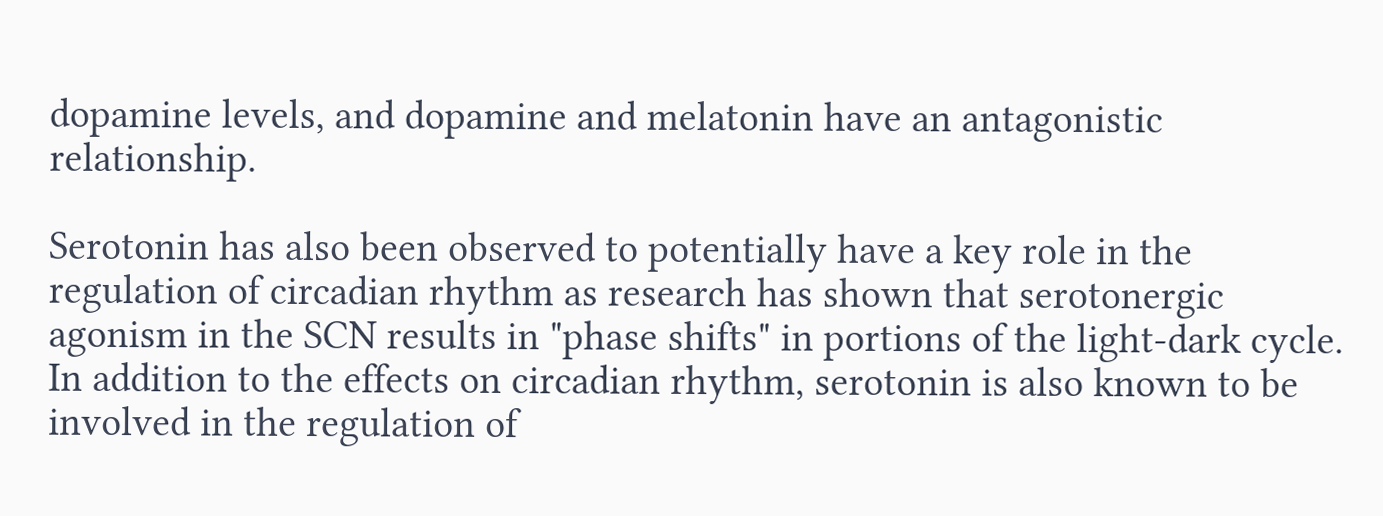dopamine levels, and dopamine and melatonin have an antagonistic relationship.

Serotonin has also been observed to potentially have a key role in the regulation of circadian rhythm as research has shown that serotonergic agonism in the SCN results in "phase shifts" in portions of the light-dark cycle. In addition to the effects on circadian rhythm, serotonin is also known to be involved in the regulation of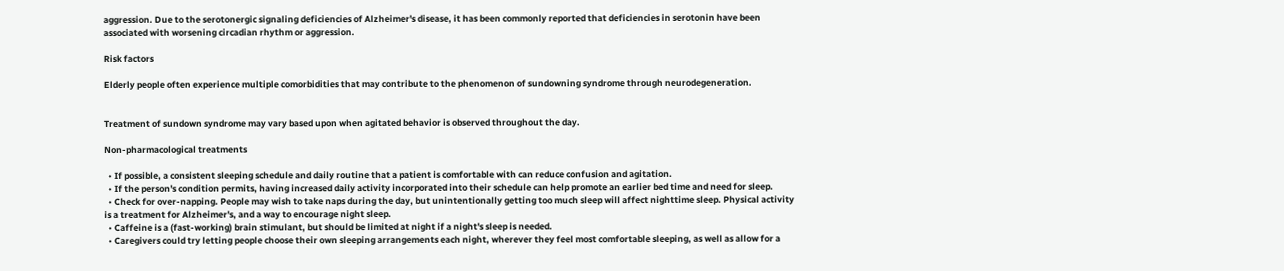aggression. Due to the serotonergic signaling deficiencies of Alzheimer's disease, it has been commonly reported that deficiencies in serotonin have been associated with worsening circadian rhythm or aggression.

Risk factors

Elderly people often experience multiple comorbidities that may contribute to the phenomenon of sundowning syndrome through neurodegeneration.


Treatment of sundown syndrome may vary based upon when agitated behavior is observed throughout the day.

Non-pharmacological treatments

  • If possible, a consistent sleeping schedule and daily routine that a patient is comfortable with can reduce confusion and agitation.
  • If the person's condition permits, having increased daily activity incorporated into their schedule can help promote an earlier bed time and need for sleep.
  • Check for over-napping. People may wish to take naps during the day, but unintentionally getting too much sleep will affect nighttime sleep. Physical activity is a treatment for Alzheimer's, and a way to encourage night sleep.
  • Caffeine is a (fast-working) brain stimulant, but should be limited at night if a night's sleep is needed.
  • Caregivers could try letting people choose their own sleeping arrangements each night, wherever they feel most comfortable sleeping, as well as allow for a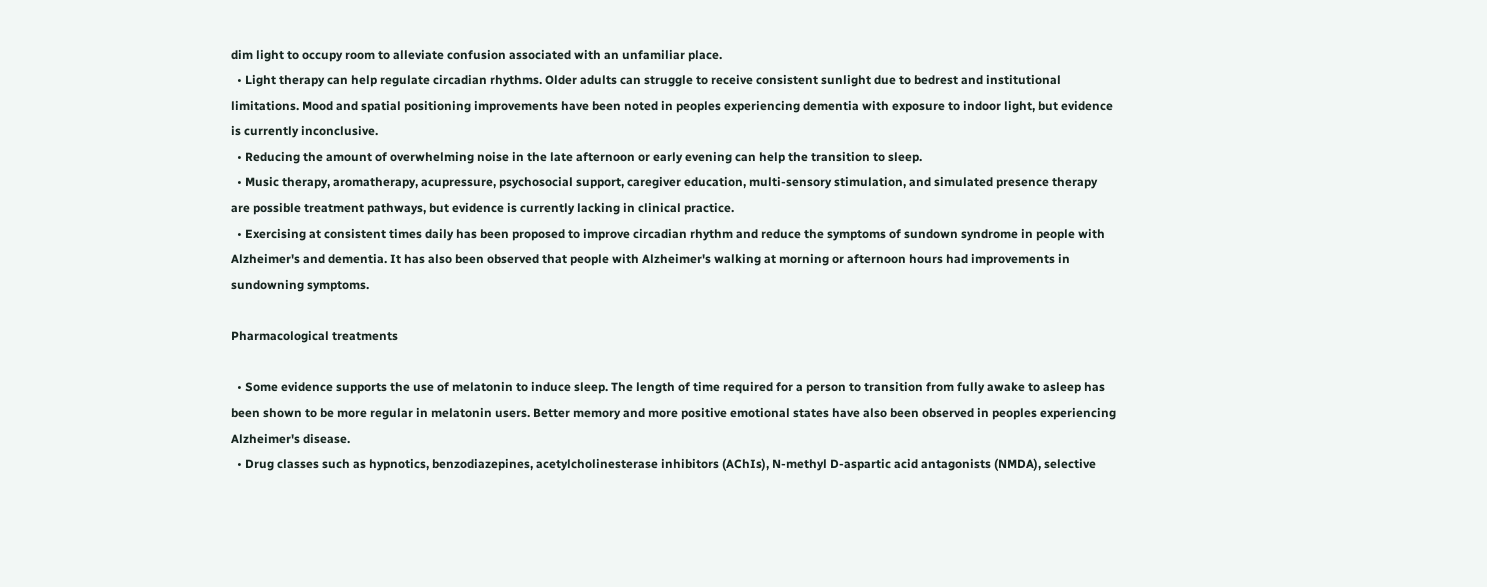dim light to occupy room to alleviate confusion associated with an unfamiliar place.
  • Light therapy can help regulate circadian rhythms. Older adults can struggle to receive consistent sunlight due to bedrest and institutional limitations. Mood and spatial positioning improvements have been noted in peoples experiencing dementia with exposure to indoor light, but evidence is currently inconclusive.
  • Reducing the amount of overwhelming noise in the late afternoon or early evening can help the transition to sleep.
  • Music therapy, aromatherapy, acupressure, psychosocial support, caregiver education, multi-sensory stimulation, and simulated presence therapy are possible treatment pathways, but evidence is currently lacking in clinical practice.
  • Exercising at consistent times daily has been proposed to improve circadian rhythm and reduce the symptoms of sundown syndrome in people with Alzheimer's and dementia. It has also been observed that people with Alzheimer's walking at morning or afternoon hours had improvements in sundowning symptoms.

Pharmacological treatments

  • Some evidence supports the use of melatonin to induce sleep. The length of time required for a person to transition from fully awake to asleep has been shown to be more regular in melatonin users. Better memory and more positive emotional states have also been observed in peoples experiencing Alzheimer's disease.
  • Drug classes such as hypnotics, benzodiazepines, acetylcholinesterase inhibitors (AChIs), N-methyl D-aspartic acid antagonists (NMDA), selective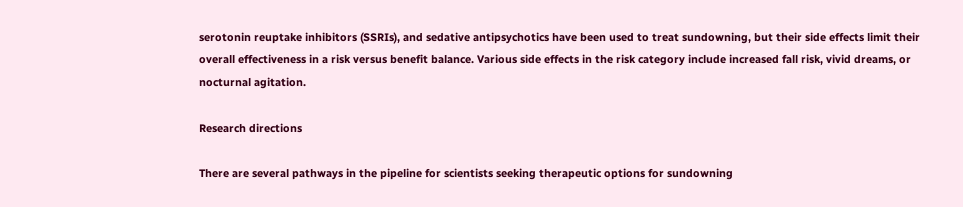serotonin reuptake inhibitors (SSRIs), and sedative antipsychotics have been used to treat sundowning, but their side effects limit their overall effectiveness in a risk versus benefit balance. Various side effects in the risk category include increased fall risk, vivid dreams, or nocturnal agitation.

Research directions

There are several pathways in the pipeline for scientists seeking therapeutic options for sundowning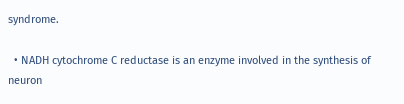syndrome.

  • NADH cytochrome C reductase is an enzyme involved in the synthesis of neuron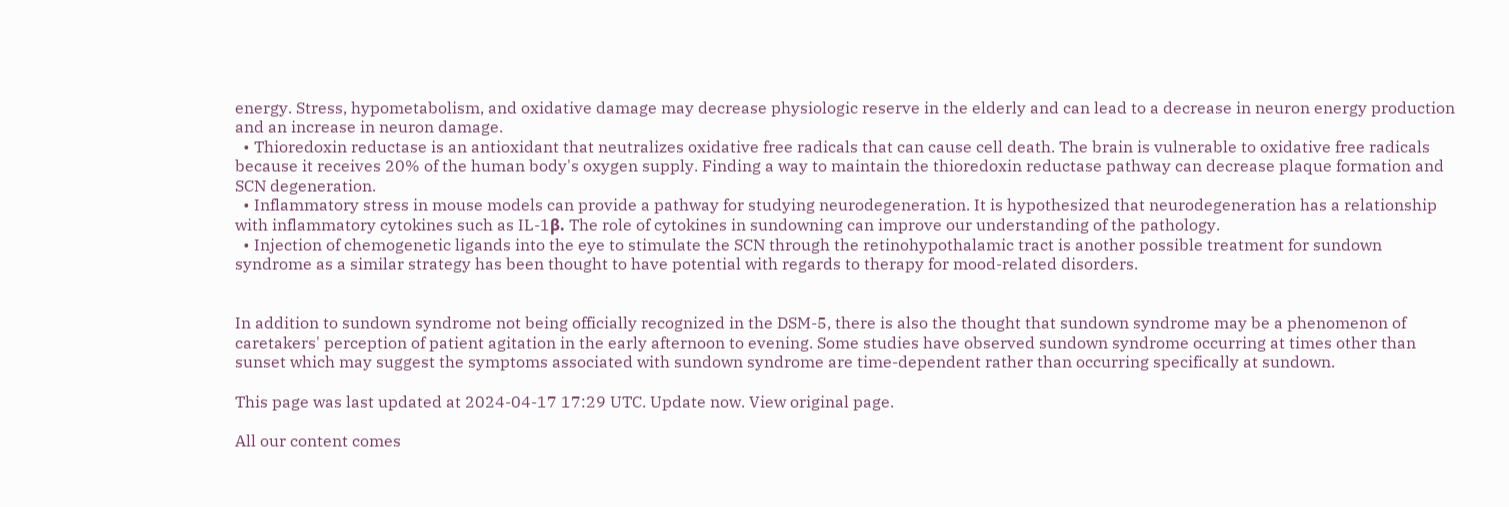energy. Stress, hypometabolism, and oxidative damage may decrease physiologic reserve in the elderly and can lead to a decrease in neuron energy production and an increase in neuron damage.
  • Thioredoxin reductase is an antioxidant that neutralizes oxidative free radicals that can cause cell death. The brain is vulnerable to oxidative free radicals because it receives 20% of the human body's oxygen supply. Finding a way to maintain the thioredoxin reductase pathway can decrease plaque formation and SCN degeneration.
  • Inflammatory stress in mouse models can provide a pathway for studying neurodegeneration. It is hypothesized that neurodegeneration has a relationship with inflammatory cytokines such as IL-1β. The role of cytokines in sundowning can improve our understanding of the pathology.
  • Injection of chemogenetic ligands into the eye to stimulate the SCN through the retinohypothalamic tract is another possible treatment for sundown syndrome as a similar strategy has been thought to have potential with regards to therapy for mood-related disorders.


In addition to sundown syndrome not being officially recognized in the DSM-5, there is also the thought that sundown syndrome may be a phenomenon of caretakers' perception of patient agitation in the early afternoon to evening. Some studies have observed sundown syndrome occurring at times other than sunset which may suggest the symptoms associated with sundown syndrome are time-dependent rather than occurring specifically at sundown.

This page was last updated at 2024-04-17 17:29 UTC. Update now. View original page.

All our content comes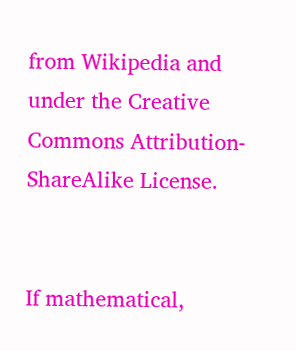from Wikipedia and under the Creative Commons Attribution-ShareAlike License.


If mathematical,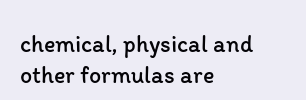chemical, physical and other formulas are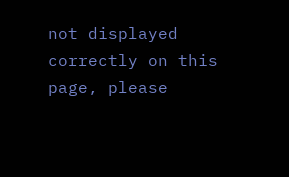not displayed correctly on this page, please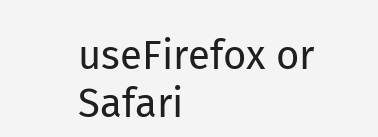useFirefox or Safari